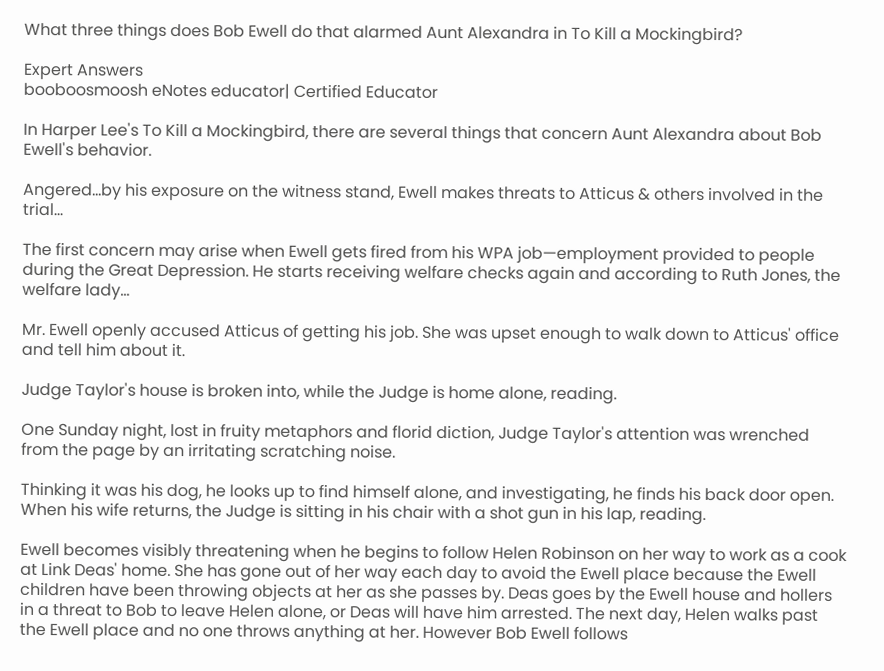What three things does Bob Ewell do that alarmed Aunt Alexandra in To Kill a Mockingbird?

Expert Answers
booboosmoosh eNotes educator| Certified Educator

In Harper Lee's To Kill a Mockingbird, there are several things that concern Aunt Alexandra about Bob Ewell's behavior.

Angered...by his exposure on the witness stand, Ewell makes threats to Atticus & others involved in the trial...

The first concern may arise when Ewell gets fired from his WPA job—employment provided to people during the Great Depression. He starts receiving welfare checks again and according to Ruth Jones, the welfare lady...

Mr. Ewell openly accused Atticus of getting his job. She was upset enough to walk down to Atticus' office and tell him about it.

Judge Taylor's house is broken into, while the Judge is home alone, reading.

One Sunday night, lost in fruity metaphors and florid diction, Judge Taylor's attention was wrenched from the page by an irritating scratching noise.

Thinking it was his dog, he looks up to find himself alone, and investigating, he finds his back door open. When his wife returns, the Judge is sitting in his chair with a shot gun in his lap, reading.

Ewell becomes visibly threatening when he begins to follow Helen Robinson on her way to work as a cook at Link Deas' home. She has gone out of her way each day to avoid the Ewell place because the Ewell children have been throwing objects at her as she passes by. Deas goes by the Ewell house and hollers in a threat to Bob to leave Helen alone, or Deas will have him arrested. The next day, Helen walks past the Ewell place and no one throws anything at her. However Bob Ewell follows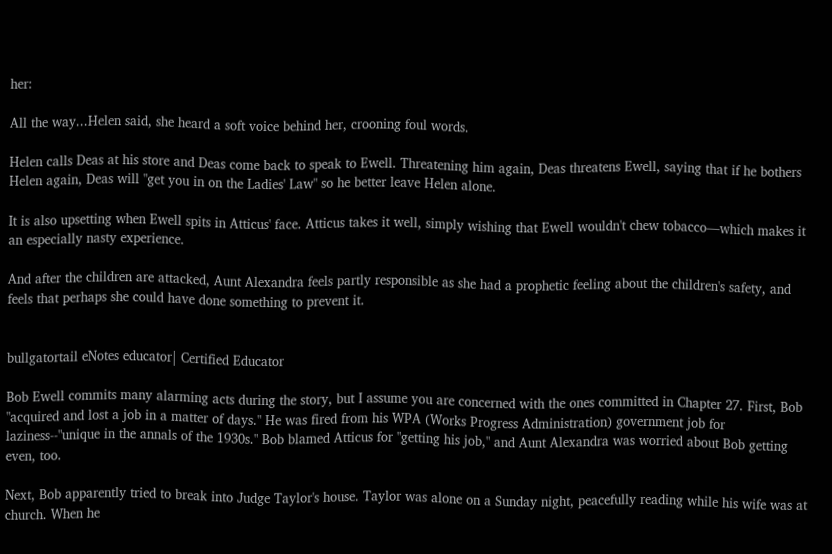her:

All the way...Helen said, she heard a soft voice behind her, crooning foul words.

Helen calls Deas at his store and Deas come back to speak to Ewell. Threatening him again, Deas threatens Ewell, saying that if he bothers Helen again, Deas will "get you in on the Ladies' Law" so he better leave Helen alone.

It is also upsetting when Ewell spits in Atticus' face. Atticus takes it well, simply wishing that Ewell wouldn't chew tobacco—which makes it an especially nasty experience.

And after the children are attacked, Aunt Alexandra feels partly responsible as she had a prophetic feeling about the children's safety, and feels that perhaps she could have done something to prevent it.


bullgatortail eNotes educator| Certified Educator

Bob Ewell commits many alarming acts during the story, but I assume you are concerned with the ones committed in Chapter 27. First, Bob "acquired and lost a job in a matter of days." He was fired from his WPA (Works Progress Administration) government job for laziness--"unique in the annals of the 1930s." Bob blamed Atticus for "getting his job," and Aunt Alexandra was worried about Bob getting even, too.

Next, Bob apparently tried to break into Judge Taylor's house. Taylor was alone on a Sunday night, peacefully reading while his wife was at church. When he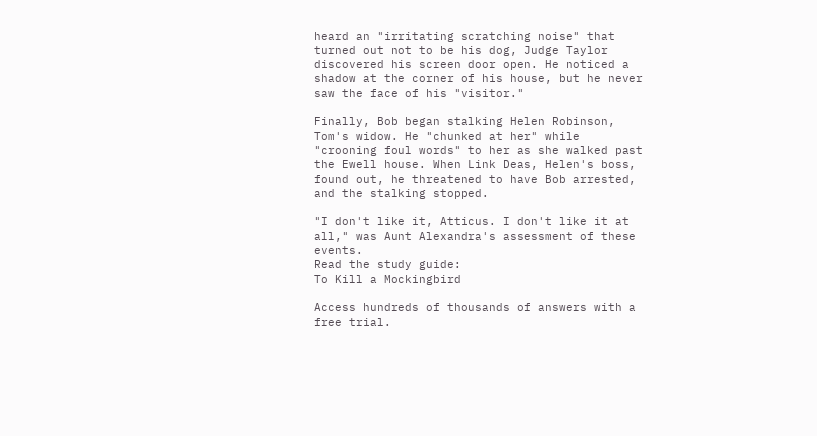heard an "irritating scratching noise" that turned out not to be his dog, Judge Taylor discovered his screen door open. He noticed a shadow at the corner of his house, but he never saw the face of his "visitor."

Finally, Bob began stalking Helen Robinson, Tom's widow. He "chunked at her" while "crooning foul words" to her as she walked past the Ewell house. When Link Deas, Helen's boss, found out, he threatened to have Bob arrested, and the stalking stopped.

"I don't like it, Atticus. I don't like it at all," was Aunt Alexandra's assessment of these events.
Read the study guide:
To Kill a Mockingbird

Access hundreds of thousands of answers with a free trial.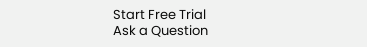Start Free Trial
Ask a Question